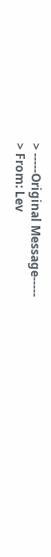> -----Original Message-----
> From: Lev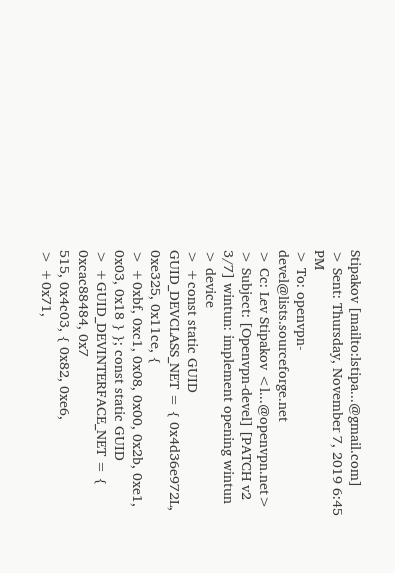Stipakov [mailto:lstipa...@gmail.com]
> Sent: Thursday, November 7, 2019 6:45 PM
> To: openvpn-devel@lists.sourceforge.net
> Cc: Lev Stipakov <l...@openvpn.net>
> Subject: [Openvpn-devel] [PATCH v2 3/7] wintun: implement opening wintun
> device
> +const static GUID GUID_DEVCLASS_NET = { 0x4d36e972L, 0xe325, 0x11ce, {
> +0xbf, 0xc1, 0x08, 0x00, 0x2b, 0xe1, 0x03, 0x18 } }; const static GUID
> +GUID_DEVINTERFACE_NET = { 0xcac88484, 0x7
515, 0x4c03, { 0x82, 0xe6,
> +0x71,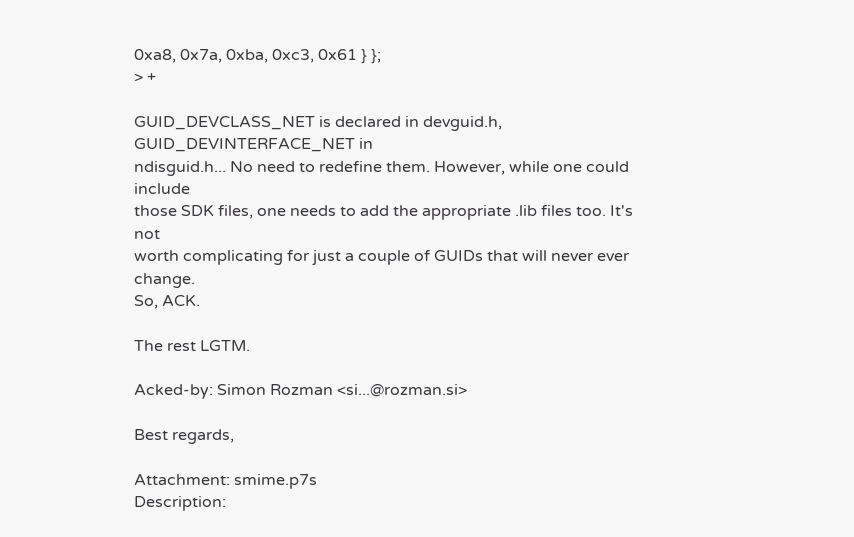0xa8, 0x7a, 0xba, 0xc3, 0x61 } };
> +

GUID_DEVCLASS_NET is declared in devguid.h, GUID_DEVINTERFACE_NET in
ndisguid.h... No need to redefine them. However, while one could include
those SDK files, one needs to add the appropriate .lib files too. It's not
worth complicating for just a couple of GUIDs that will never ever change.
So, ACK.

The rest LGTM.

Acked-by: Simon Rozman <si...@rozman.si>

Best regards,

Attachment: smime.p7s
Description: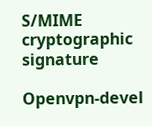S/MIME cryptographic signature

Openvpn-devel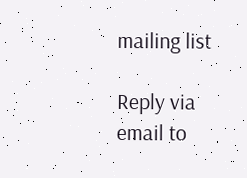mailing list

Reply via email to